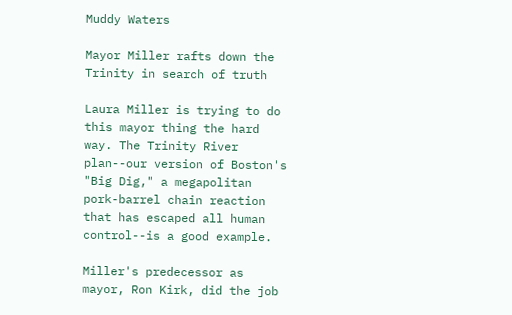Muddy Waters

Mayor Miller rafts down the Trinity in search of truth

Laura Miller is trying to do this mayor thing the hard way. The Trinity River plan--our version of Boston's "Big Dig," a megapolitan pork-barrel chain reaction that has escaped all human control--is a good example.

Miller's predecessor as mayor, Ron Kirk, did the job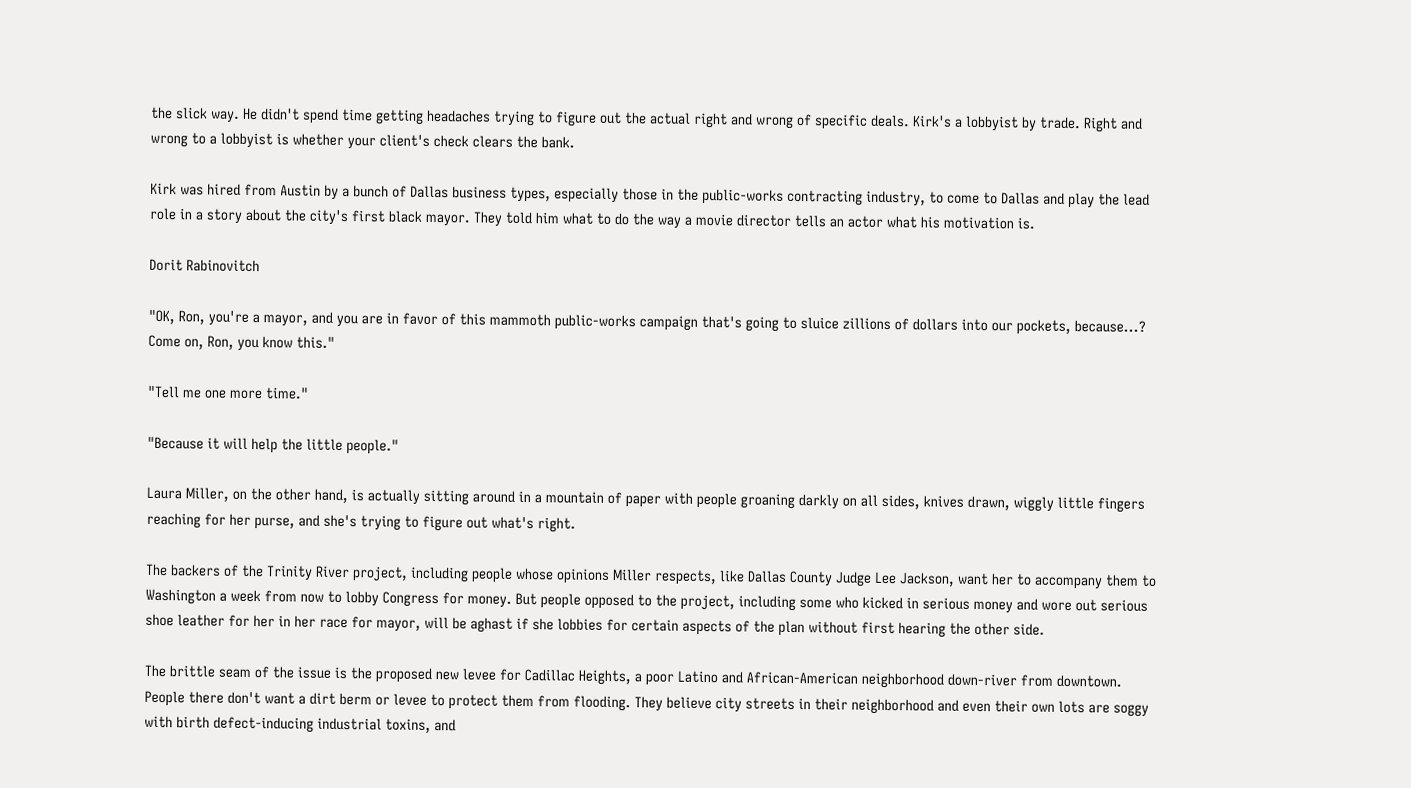the slick way. He didn't spend time getting headaches trying to figure out the actual right and wrong of specific deals. Kirk's a lobbyist by trade. Right and wrong to a lobbyist is whether your client's check clears the bank.

Kirk was hired from Austin by a bunch of Dallas business types, especially those in the public-works contracting industry, to come to Dallas and play the lead role in a story about the city's first black mayor. They told him what to do the way a movie director tells an actor what his motivation is.

Dorit Rabinovitch

"OK, Ron, you're a mayor, and you are in favor of this mammoth public-works campaign that's going to sluice zillions of dollars into our pockets, because...? Come on, Ron, you know this."

"Tell me one more time."

"Because it will help the little people."

Laura Miller, on the other hand, is actually sitting around in a mountain of paper with people groaning darkly on all sides, knives drawn, wiggly little fingers reaching for her purse, and she's trying to figure out what's right.

The backers of the Trinity River project, including people whose opinions Miller respects, like Dallas County Judge Lee Jackson, want her to accompany them to Washington a week from now to lobby Congress for money. But people opposed to the project, including some who kicked in serious money and wore out serious shoe leather for her in her race for mayor, will be aghast if she lobbies for certain aspects of the plan without first hearing the other side.

The brittle seam of the issue is the proposed new levee for Cadillac Heights, a poor Latino and African-American neighborhood down-river from downtown. People there don't want a dirt berm or levee to protect them from flooding. They believe city streets in their neighborhood and even their own lots are soggy with birth defect-inducing industrial toxins, and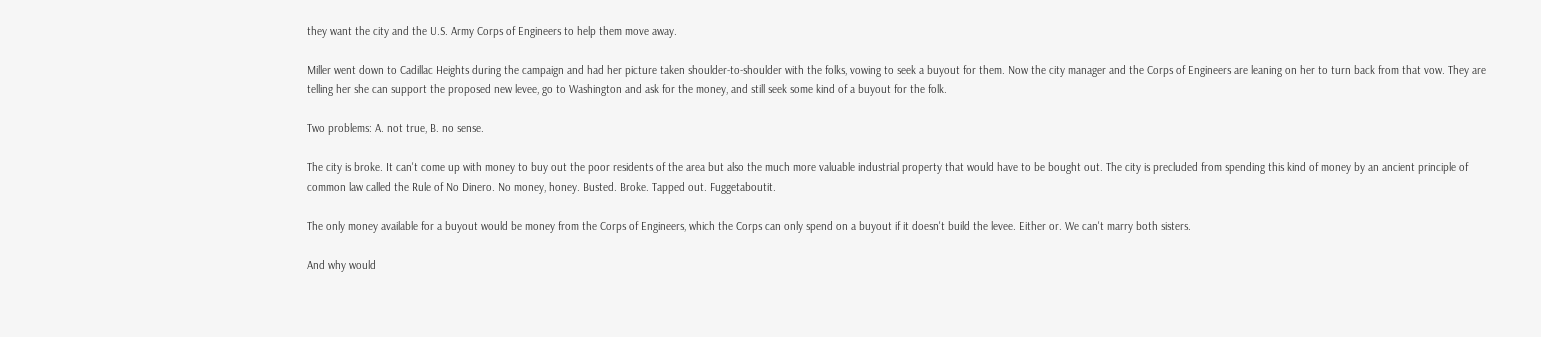they want the city and the U.S. Army Corps of Engineers to help them move away.

Miller went down to Cadillac Heights during the campaign and had her picture taken shoulder-to-shoulder with the folks, vowing to seek a buyout for them. Now the city manager and the Corps of Engineers are leaning on her to turn back from that vow. They are telling her she can support the proposed new levee, go to Washington and ask for the money, and still seek some kind of a buyout for the folk.

Two problems: A. not true, B. no sense.

The city is broke. It can't come up with money to buy out the poor residents of the area but also the much more valuable industrial property that would have to be bought out. The city is precluded from spending this kind of money by an ancient principle of common law called the Rule of No Dinero. No money, honey. Busted. Broke. Tapped out. Fuggetaboutit.

The only money available for a buyout would be money from the Corps of Engineers, which the Corps can only spend on a buyout if it doesn't build the levee. Either or. We can't marry both sisters.

And why would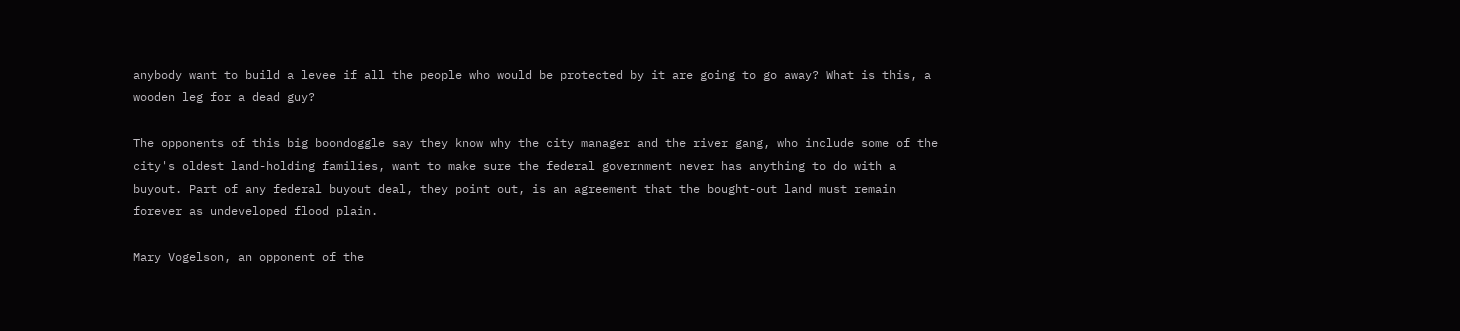anybody want to build a levee if all the people who would be protected by it are going to go away? What is this, a wooden leg for a dead guy?

The opponents of this big boondoggle say they know why the city manager and the river gang, who include some of the city's oldest land-holding families, want to make sure the federal government never has anything to do with a buyout. Part of any federal buyout deal, they point out, is an agreement that the bought-out land must remain forever as undeveloped flood plain.

Mary Vogelson, an opponent of the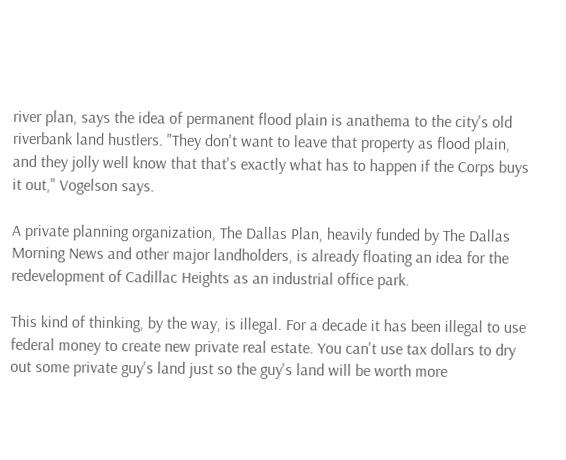river plan, says the idea of permanent flood plain is anathema to the city's old riverbank land hustlers. "They don't want to leave that property as flood plain, and they jolly well know that that's exactly what has to happen if the Corps buys it out," Vogelson says.

A private planning organization, The Dallas Plan, heavily funded by The Dallas Morning News and other major landholders, is already floating an idea for the redevelopment of Cadillac Heights as an industrial office park.

This kind of thinking, by the way, is illegal. For a decade it has been illegal to use federal money to create new private real estate. You can't use tax dollars to dry out some private guy's land just so the guy's land will be worth more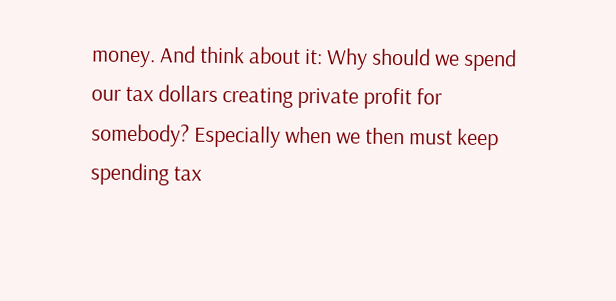money. And think about it: Why should we spend our tax dollars creating private profit for somebody? Especially when we then must keep spending tax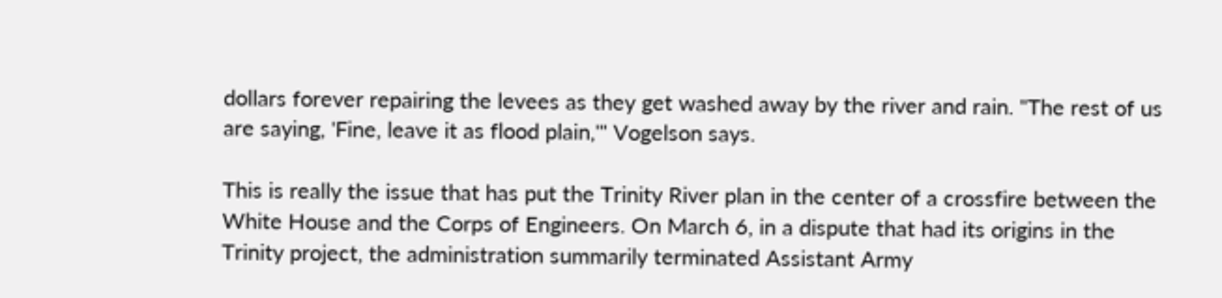dollars forever repairing the levees as they get washed away by the river and rain. "The rest of us are saying, 'Fine, leave it as flood plain,'" Vogelson says.

This is really the issue that has put the Trinity River plan in the center of a crossfire between the White House and the Corps of Engineers. On March 6, in a dispute that had its origins in the Trinity project, the administration summarily terminated Assistant Army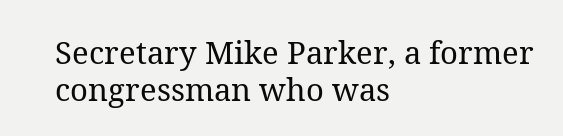Secretary Mike Parker, a former congressman who was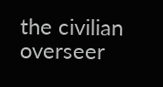the civilian overseer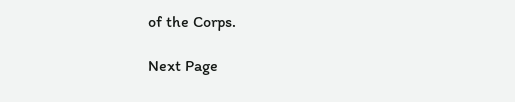of the Corps.

Next Page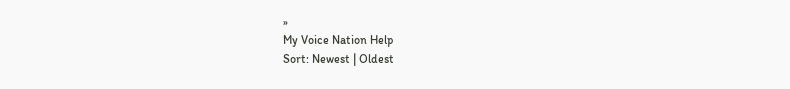»
My Voice Nation Help
Sort: Newest | Oldest